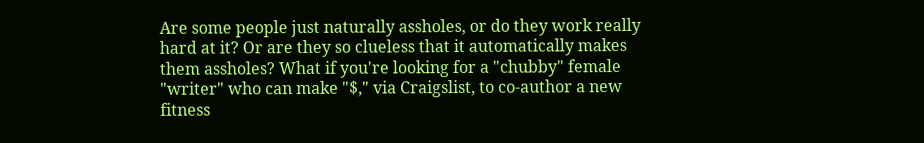Are some people just naturally assholes, or do they work really hard at it? Or are they so clueless that it automatically makes them assholes? What if you're looking for a "chubby" female "writer" who can make "$," via Craigslist, to co-author a new fitness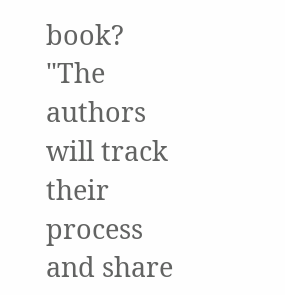book? "The authors will track their process and share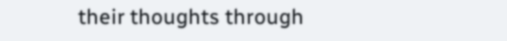their thoughts through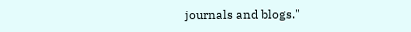journals and blogs."